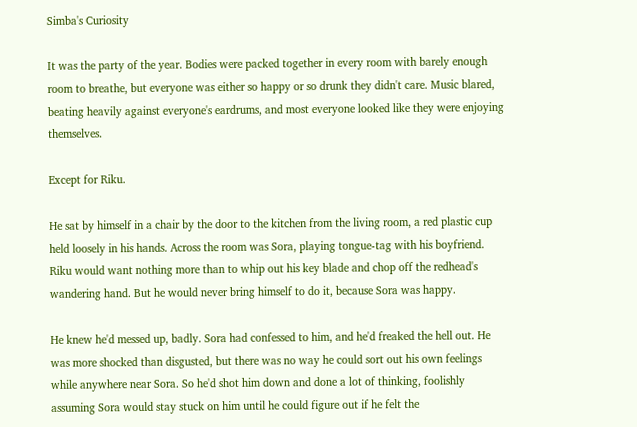Simba's Curiosity

It was the party of the year. Bodies were packed together in every room with barely enough room to breathe, but everyone was either so happy or so drunk they didn't care. Music blared, beating heavily against everyone's eardrums, and most everyone looked like they were enjoying themselves.

Except for Riku.

He sat by himself in a chair by the door to the kitchen from the living room, a red plastic cup held loosely in his hands. Across the room was Sora, playing tongue-tag with his boyfriend. Riku would want nothing more than to whip out his key blade and chop off the redhead's wandering hand. But he would never bring himself to do it, because Sora was happy.

He knew he'd messed up, badly. Sora had confessed to him, and he'd freaked the hell out. He was more shocked than disgusted, but there was no way he could sort out his own feelings while anywhere near Sora. So he'd shot him down and done a lot of thinking, foolishly assuming Sora would stay stuck on him until he could figure out if he felt the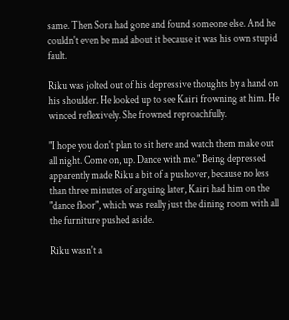same. Then Sora had gone and found someone else. And he couldn't even be mad about it because it was his own stupid fault.

Riku was jolted out of his depressive thoughts by a hand on his shoulder. He looked up to see Kairi frowning at him. He winced reflexively. She frowned reproachfully.

"I hope you don't plan to sit here and watch them make out all night. Come on, up. Dance with me." Being depressed apparently made Riku a bit of a pushover, because no less than three minutes of arguing later, Kairi had him on the "dance floor", which was really just the dining room with all the furniture pushed aside.

Riku wasn't a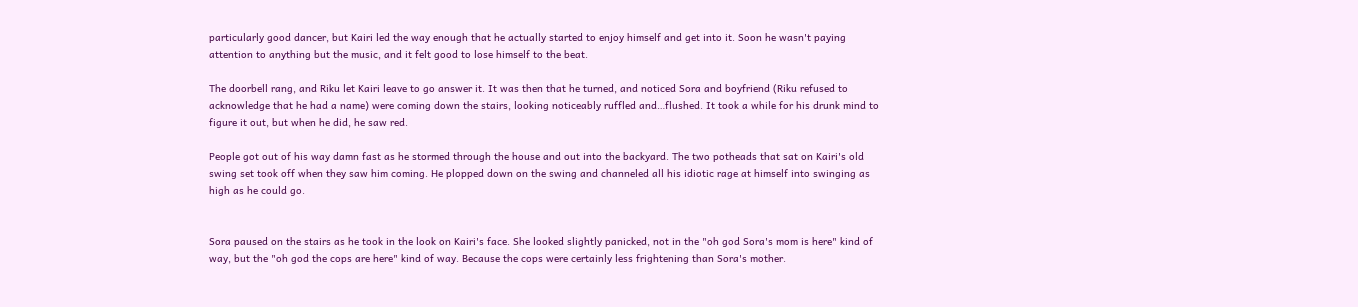particularly good dancer, but Kairi led the way enough that he actually started to enjoy himself and get into it. Soon he wasn't paying attention to anything but the music, and it felt good to lose himself to the beat.

The doorbell rang, and Riku let Kairi leave to go answer it. It was then that he turned, and noticed Sora and boyfriend (Riku refused to acknowledge that he had a name) were coming down the stairs, looking noticeably ruffled and…flushed. It took a while for his drunk mind to figure it out, but when he did, he saw red.

People got out of his way damn fast as he stormed through the house and out into the backyard. The two potheads that sat on Kairi's old swing set took off when they saw him coming. He plopped down on the swing and channeled all his idiotic rage at himself into swinging as high as he could go.


Sora paused on the stairs as he took in the look on Kairi's face. She looked slightly panicked, not in the "oh god Sora's mom is here" kind of way, but the "oh god the cops are here" kind of way. Because the cops were certainly less frightening than Sora's mother.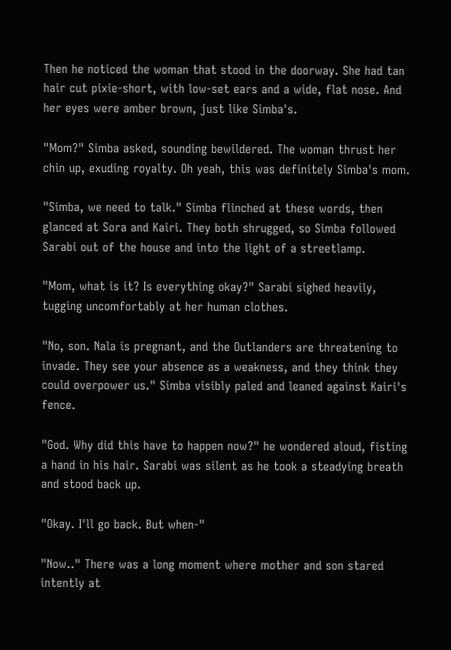Then he noticed the woman that stood in the doorway. She had tan hair cut pixie-short, with low-set ears and a wide, flat nose. And her eyes were amber brown, just like Simba's.

"Mom?" Simba asked, sounding bewildered. The woman thrust her chin up, exuding royalty. Oh yeah, this was definitely Simba's mom.

"Simba, we need to talk." Simba flinched at these words, then glanced at Sora and Kairi. They both shrugged, so Simba followed Sarabi out of the house and into the light of a streetlamp.

"Mom, what is it? Is everything okay?" Sarabi sighed heavily, tugging uncomfortably at her human clothes.

"No, son. Nala is pregnant, and the Outlanders are threatening to invade. They see your absence as a weakness, and they think they could overpower us." Simba visibly paled and leaned against Kairi's fence.

"God. Why did this have to happen now?" he wondered aloud, fisting a hand in his hair. Sarabi was silent as he took a steadying breath and stood back up.

"Okay. I'll go back. But when-"

"Now.." There was a long moment where mother and son stared intently at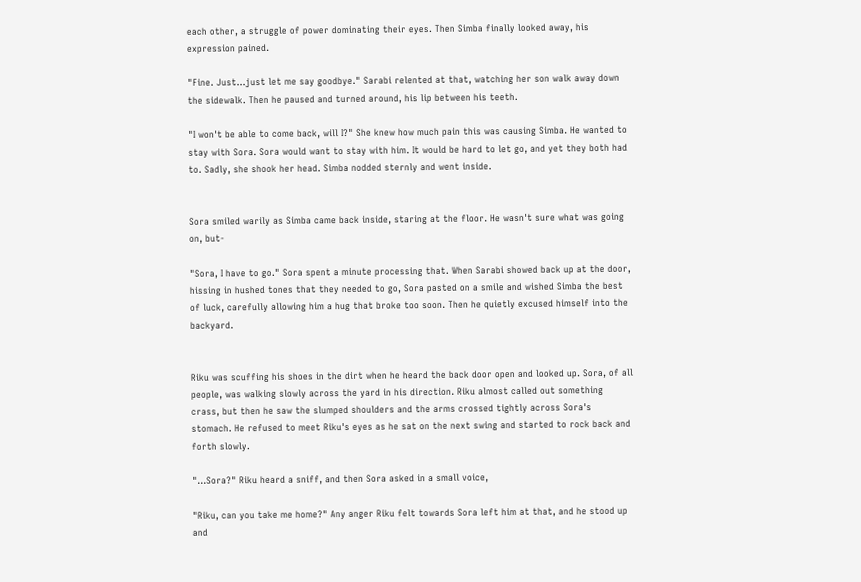each other, a struggle of power dominating their eyes. Then Simba finally looked away, his expression pained.

"Fine. Just…just let me say goodbye." Sarabi relented at that, watching her son walk away down the sidewalk. Then he paused and turned around, his lip between his teeth.

"I won't be able to come back, will I?" She knew how much pain this was causing Simba. He wanted to stay with Sora. Sora would want to stay with him. It would be hard to let go, and yet they both had to. Sadly, she shook her head. Simba nodded sternly and went inside.


Sora smiled warily as Simba came back inside, staring at the floor. He wasn't sure what was going on, but-

"Sora, I have to go." Sora spent a minute processing that. When Sarabi showed back up at the door, hissing in hushed tones that they needed to go, Sora pasted on a smile and wished Simba the best of luck, carefully allowing him a hug that broke too soon. Then he quietly excused himself into the backyard.


Riku was scuffing his shoes in the dirt when he heard the back door open and looked up. Sora, of all people, was walking slowly across the yard in his direction. Riku almost called out something crass, but then he saw the slumped shoulders and the arms crossed tightly across Sora's stomach. He refused to meet Riku's eyes as he sat on the next swing and started to rock back and forth slowly.

"…Sora?" Riku heard a sniff, and then Sora asked in a small voice,

"Riku, can you take me home?" Any anger Riku felt towards Sora left him at that, and he stood up and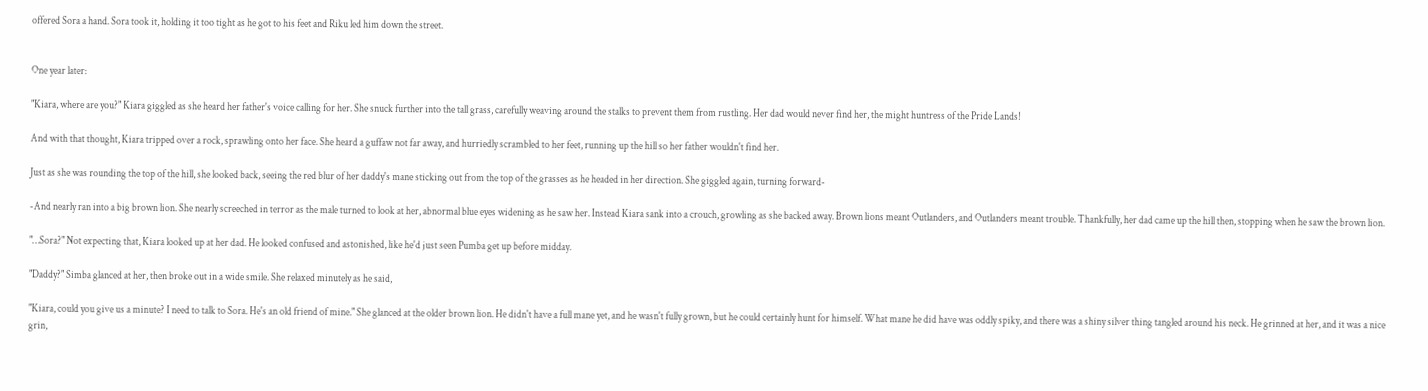offered Sora a hand. Sora took it, holding it too tight as he got to his feet and Riku led him down the street.


One year later:

"Kiara, where are you?" Kiara giggled as she heard her father's voice calling for her. She snuck further into the tall grass, carefully weaving around the stalks to prevent them from rustling. Her dad would never find her, the might huntress of the Pride Lands!

And with that thought, Kiara tripped over a rock, sprawling onto her face. She heard a guffaw not far away, and hurriedly scrambled to her feet, running up the hill so her father wouldn't find her.

Just as she was rounding the top of the hill, she looked back, seeing the red blur of her daddy's mane sticking out from the top of the grasses as he headed in her direction. She giggled again, turning forward-

-And nearly ran into a big brown lion. She nearly screeched in terror as the male turned to look at her, abnormal blue eyes widening as he saw her. Instead Kiara sank into a crouch, growling as she backed away. Brown lions meant Outlanders, and Outlanders meant trouble. Thankfully, her dad came up the hill then, stopping when he saw the brown lion.

"…Sora?" Not expecting that, Kiara looked up at her dad. He looked confused and astonished, like he'd just seen Pumba get up before midday.

"Daddy?" Simba glanced at her, then broke out in a wide smile. She relaxed minutely as he said,

"Kiara, could you give us a minute? I need to talk to Sora. He's an old friend of mine." She glanced at the older brown lion. He didn't have a full mane yet, and he wasn't fully grown, but he could certainly hunt for himself. What mane he did have was oddly spiky, and there was a shiny silver thing tangled around his neck. He grinned at her, and it was a nice grin,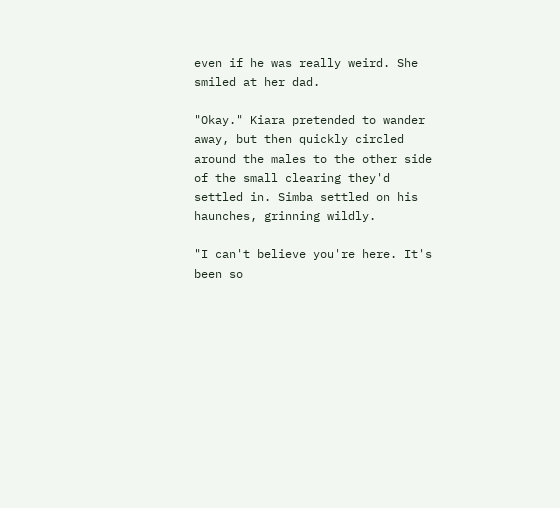even if he was really weird. She smiled at her dad.

"Okay." Kiara pretended to wander away, but then quickly circled around the males to the other side of the small clearing they'd settled in. Simba settled on his haunches, grinning wildly.

"I can't believe you're here. It's been so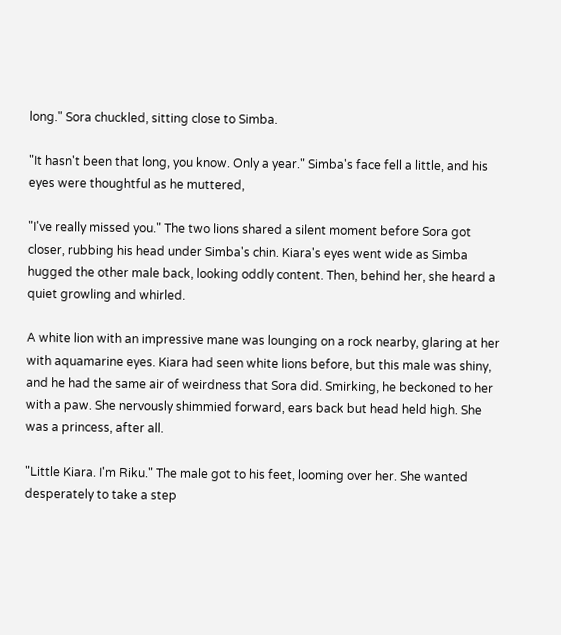long." Sora chuckled, sitting close to Simba.

"It hasn't been that long, you know. Only a year." Simba's face fell a little, and his eyes were thoughtful as he muttered,

"I've really missed you." The two lions shared a silent moment before Sora got closer, rubbing his head under Simba's chin. Kiara's eyes went wide as Simba hugged the other male back, looking oddly content. Then, behind her, she heard a quiet growling and whirled.

A white lion with an impressive mane was lounging on a rock nearby, glaring at her with aquamarine eyes. Kiara had seen white lions before, but this male was shiny, and he had the same air of weirdness that Sora did. Smirking, he beckoned to her with a paw. She nervously shimmied forward, ears back but head held high. She was a princess, after all.

"Little Kiara. I'm Riku." The male got to his feet, looming over her. She wanted desperately to take a step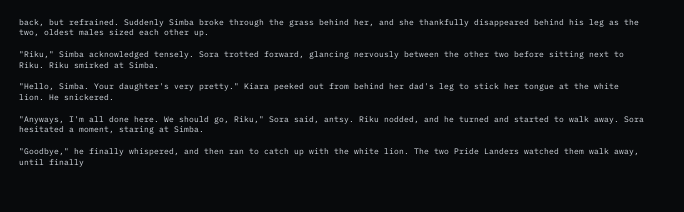back, but refrained. Suddenly Simba broke through the grass behind her, and she thankfully disappeared behind his leg as the two, oldest males sized each other up.

"Riku," Simba acknowledged tensely. Sora trotted forward, glancing nervously between the other two before sitting next to Riku. Riku smirked at Simba.

"Hello, Simba. Your daughter's very pretty." Kiara peeked out from behind her dad's leg to stick her tongue at the white lion. He snickered.

"Anyways, I'm all done here. We should go, Riku," Sora said, antsy. Riku nodded, and he turned and started to walk away. Sora hesitated a moment, staring at Simba.

"Goodbye," he finally whispered, and then ran to catch up with the white lion. The two Pride Landers watched them walk away, until finally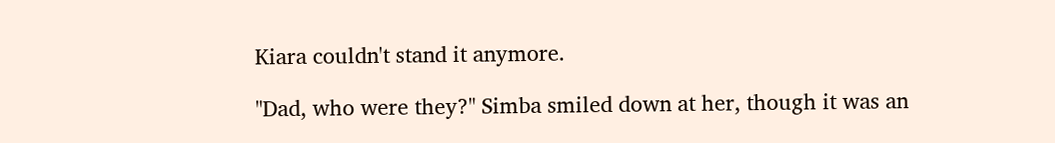Kiara couldn't stand it anymore.

"Dad, who were they?" Simba smiled down at her, though it was an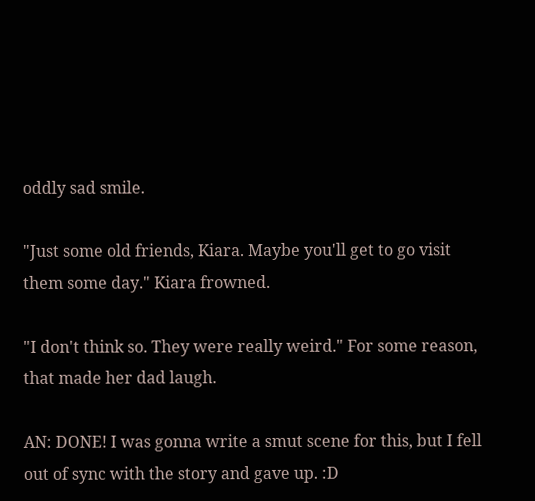oddly sad smile.

"Just some old friends, Kiara. Maybe you'll get to go visit them some day." Kiara frowned.

"I don't think so. They were really weird." For some reason, that made her dad laugh.

AN: DONE! I was gonna write a smut scene for this, but I fell out of sync with the story and gave up. :D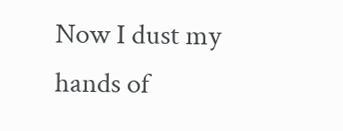Now I dust my hands of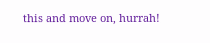this and move on, hurrah!